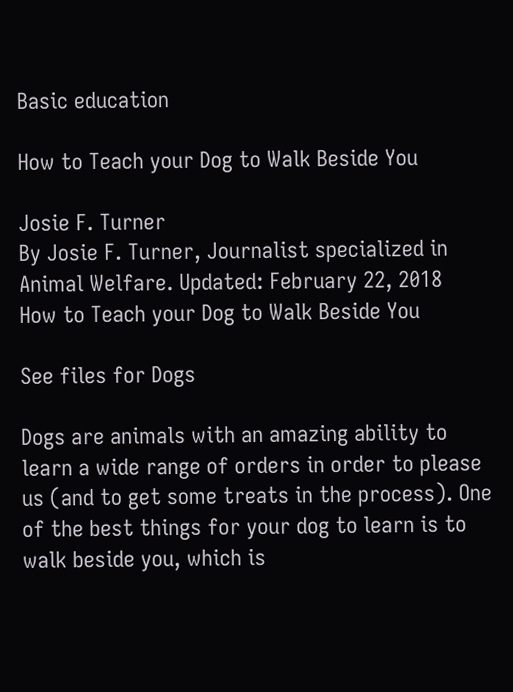Basic education

How to Teach your Dog to Walk Beside You

Josie F. Turner
By Josie F. Turner, Journalist specialized in Animal Welfare. Updated: February 22, 2018
How to Teach your Dog to Walk Beside You

See files for Dogs

Dogs are animals with an amazing ability to learn a wide range of orders in order to please us (and to get some treats in the process). One of the best things for your dog to learn is to walk beside you, which is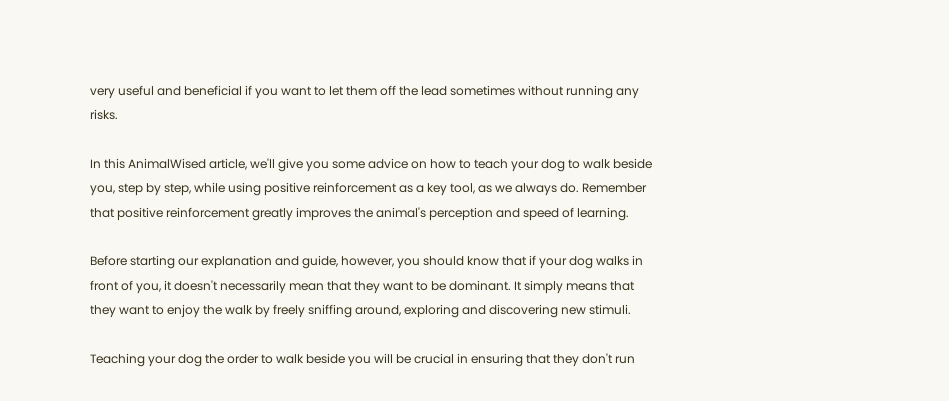very useful and beneficial if you want to let them off the lead sometimes without running any risks.

In this AnimalWised article, we'll give you some advice on how to teach your dog to walk beside you, step by step, while using positive reinforcement as a key tool, as we always do. Remember that positive reinforcement greatly improves the animal's perception and speed of learning.

Before starting our explanation and guide, however, you should know that if your dog walks in front of you, it doesn't necessarily mean that they want to be dominant. It simply means that they want to enjoy the walk by freely sniffing around, exploring and discovering new stimuli.

Teaching your dog the order to walk beside you will be crucial in ensuring that they don't run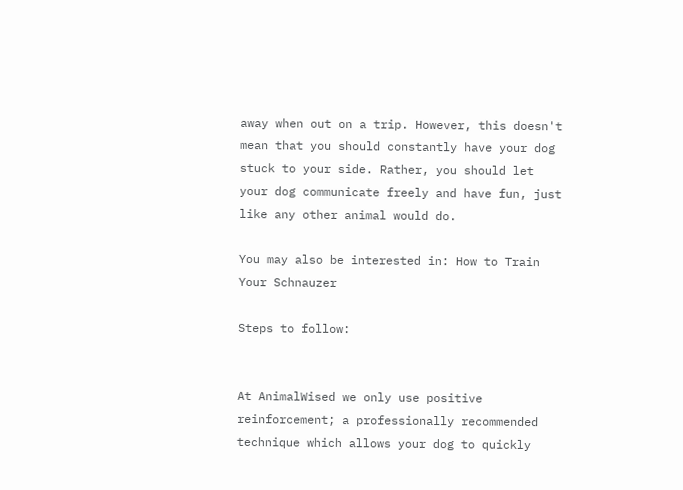away when out on a trip. However, this doesn't mean that you should constantly have your dog stuck to your side. Rather, you should let your dog communicate freely and have fun, just like any other animal would do.

You may also be interested in: How to Train Your Schnauzer

Steps to follow:


At AnimalWised we only use positive reinforcement; a professionally recommended technique which allows your dog to quickly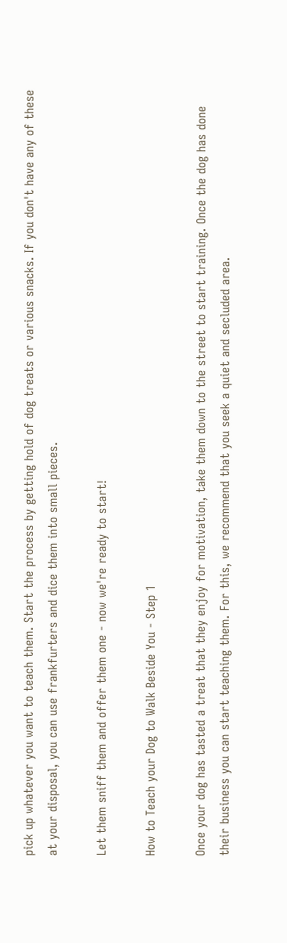pick up whatever you want to teach them. Start the process by getting hold of dog treats or various snacks. If you don't have any of these at your disposal, you can use frankfurters and dice them into small pieces.

Let them sniff them and offer them one - now we're ready to start!

How to Teach your Dog to Walk Beside You - Step 1

Once your dog has tasted a treat that they enjoy for motivation, take them down to the street to start training. Once the dog has done their business you can start teaching them. For this, we recommend that you seek a quiet and secluded area.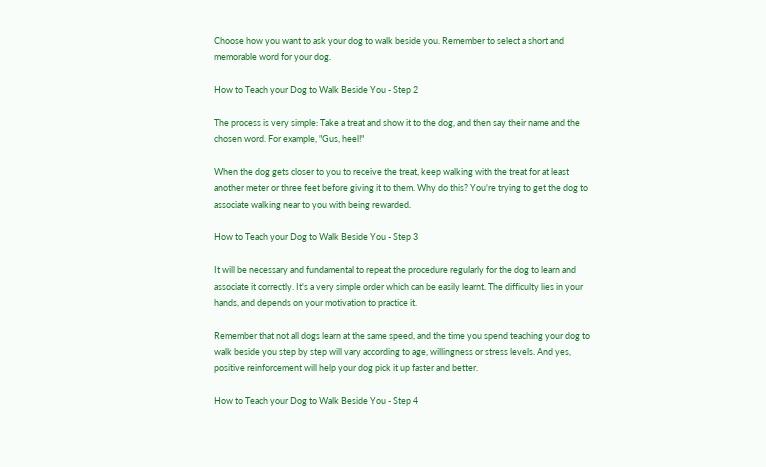Choose how you want to ask your dog to walk beside you. Remember to select a short and memorable word for your dog.

How to Teach your Dog to Walk Beside You - Step 2

The process is very simple: Take a treat and show it to the dog, and then say their name and the chosen word. For example, "Gus, heel!"

When the dog gets closer to you to receive the treat, keep walking with the treat for at least another meter or three feet before giving it to them. Why do this? You're trying to get the dog to associate walking near to you with being rewarded.

How to Teach your Dog to Walk Beside You - Step 3

It will be necessary and fundamental to repeat the procedure regularly for the dog to learn and associate it correctly. It's a very simple order which can be easily learnt. The difficulty lies in your hands, and depends on your motivation to practice it.

Remember that not all dogs learn at the same speed, and the time you spend teaching your dog to walk beside you step by step will vary according to age, willingness or stress levels. And yes, positive reinforcement will help your dog pick it up faster and better.

How to Teach your Dog to Walk Beside You - Step 4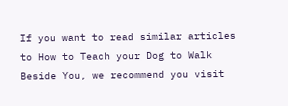If you want to read similar articles to How to Teach your Dog to Walk Beside You, we recommend you visit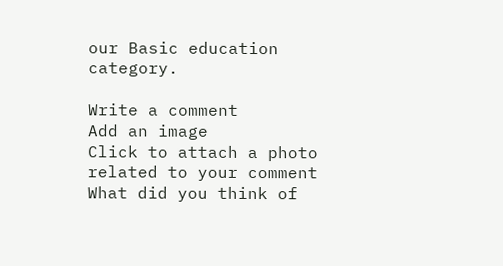our Basic education category.

Write a comment
Add an image
Click to attach a photo related to your comment
What did you think of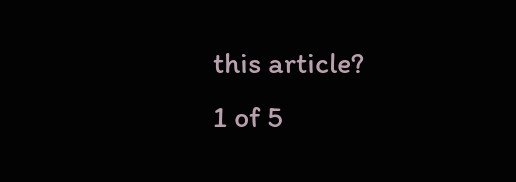this article?
1 of 5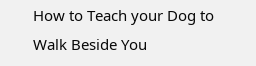How to Teach your Dog to Walk Beside You